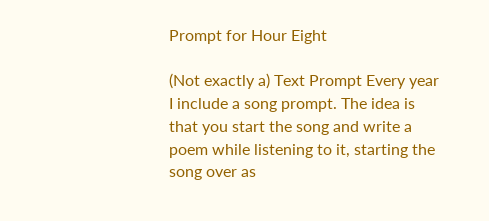Prompt for Hour Eight

(Not exactly a) Text Prompt Every year I include a song prompt. The idea is that you start the song and write a poem while listening to it, starting the song over as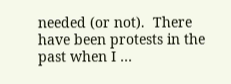needed (or not).  There have been protests in the past when I …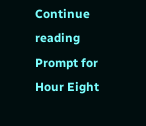Continue reading Prompt for Hour Eight